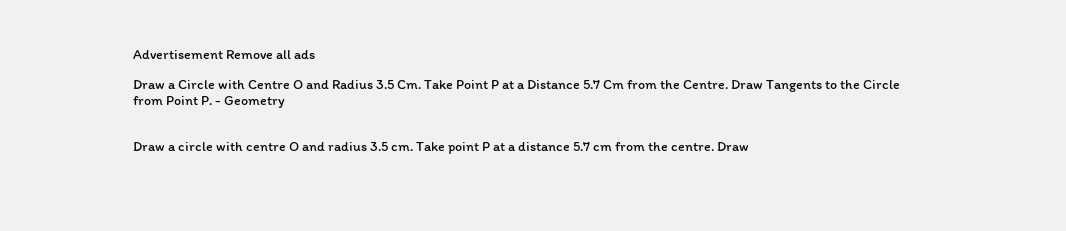Advertisement Remove all ads

Draw a Circle with Centre O and Radius 3.5 Cm. Take Point P at a Distance 5.7 Cm from the Centre. Draw Tangents to the Circle from Point P. - Geometry


Draw a circle with centre O and radius 3.5 cm. Take point P at a distance 5.7 cm from the centre. Draw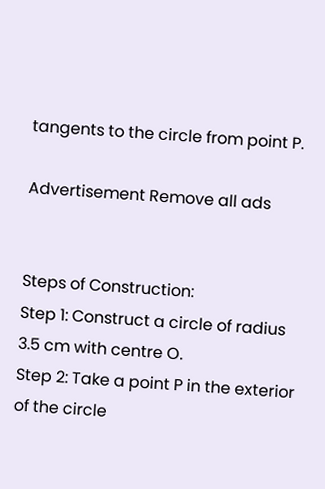tangents to the circle from point P.

Advertisement Remove all ads


Steps of Construction:
Step 1: Construct a circle of radius 3.5 cm with centre O.
Step 2: Take a point P in the exterior of the circle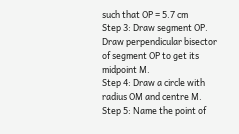such that OP = 5.7 cm
Step 3: Draw segment OP. Draw perpendicular bisector of segment OP to get its midpoint M.
Step 4: Draw a circle with radius OM and centre M.
Step 5: Name the point of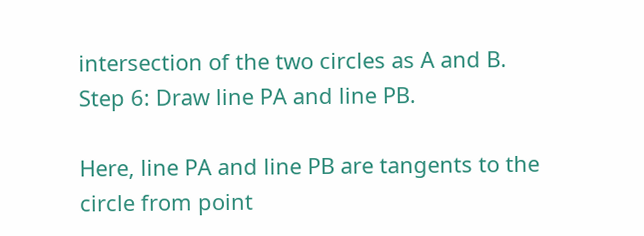intersection of the two circles as A and B.
Step 6: Draw line PA and line PB.

Here, line PA and line PB are tangents to the circle from point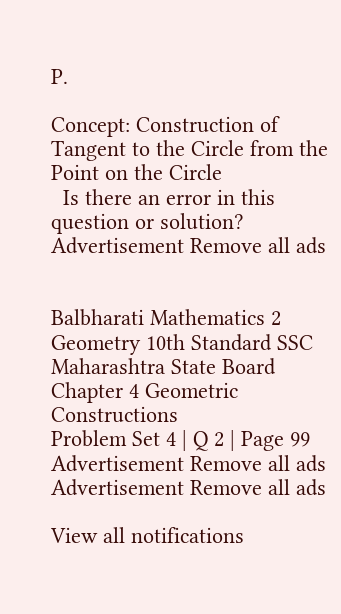P.

Concept: Construction of Tangent to the Circle from the Point on the Circle
  Is there an error in this question or solution?
Advertisement Remove all ads


Balbharati Mathematics 2 Geometry 10th Standard SSC Maharashtra State Board
Chapter 4 Geometric Constructions
Problem Set 4 | Q 2 | Page 99
Advertisement Remove all ads
Advertisement Remove all ads

View all notifications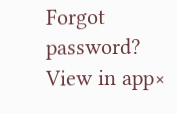Forgot password?
View in app×